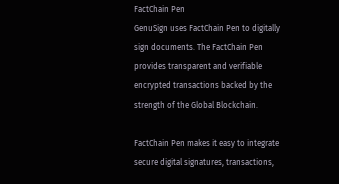FactChain Pen
GenuSign uses FactChain Pen to digitally sign documents. The FactChain Pen provides transparent and verifiable encrypted transactions backed by the strength of the Global Blockchain.

FactChain Pen makes it easy to integrate secure digital signatures, transactions,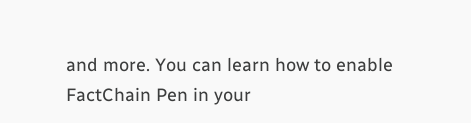and more. You can learn how to enable FactChain Pen in your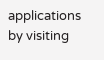applications by visiting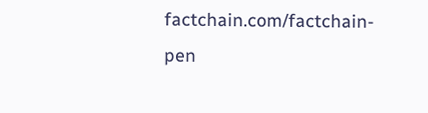factchain.com/factchain-pen